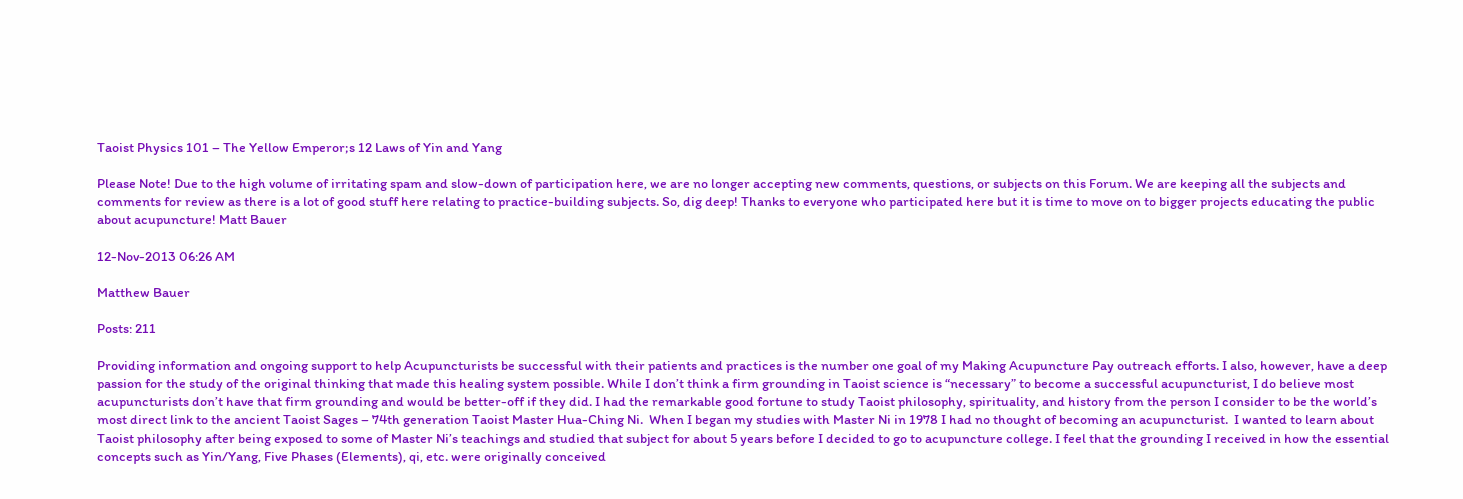Taoist Physics 101 – The Yellow Emperor;s 12 Laws of Yin and Yang

Please Note! Due to the high volume of irritating spam and slow-down of participation here, we are no longer accepting new comments, questions, or subjects on this Forum. We are keeping all the subjects and comments for review as there is a lot of good stuff here relating to practice-building subjects. So, dig deep! Thanks to everyone who participated here but it is time to move on to bigger projects educating the public about acupuncture! Matt Bauer

12-Nov-2013 06:26 AM

Matthew Bauer

Posts: 211

Providing information and ongoing support to help Acupuncturists be successful with their patients and practices is the number one goal of my Making Acupuncture Pay outreach efforts. I also, however, have a deep passion for the study of the original thinking that made this healing system possible. While I don’t think a firm grounding in Taoist science is “necessary” to become a successful acupuncturist, I do believe most acupuncturists don’t have that firm grounding and would be better-off if they did. I had the remarkable good fortune to study Taoist philosophy, spirituality, and history from the person I consider to be the world’s most direct link to the ancient Taoist Sages – 74th generation Taoist Master Hua-Ching Ni.  When I began my studies with Master Ni in 1978 I had no thought of becoming an acupuncturist.  I wanted to learn about Taoist philosophy after being exposed to some of Master Ni’s teachings and studied that subject for about 5 years before I decided to go to acupuncture college. I feel that the grounding I received in how the essential concepts such as Yin/Yang, Five Phases (Elements), qi, etc. were originally conceived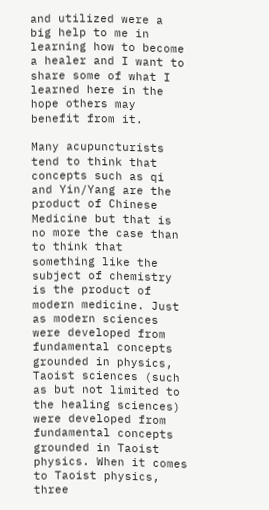and utilized were a big help to me in learning how to become a healer and I want to share some of what I learned here in the hope others may benefit from it.

Many acupuncturists tend to think that concepts such as qi and Yin/Yang are the product of Chinese Medicine but that is no more the case than to think that something like the subject of chemistry is the product of modern medicine. Just as modern sciences were developed from fundamental concepts grounded in physics, Taoist sciences (such as but not limited to the healing sciences) were developed from fundamental concepts grounded in Taoist physics. When it comes to Taoist physics, three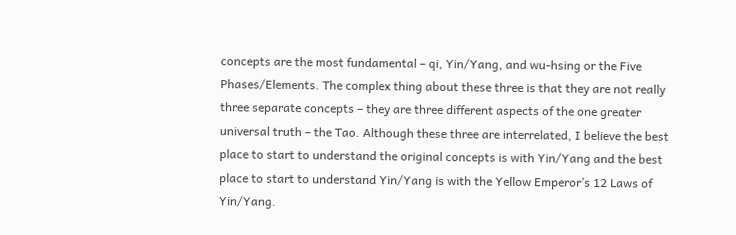concepts are the most fundamental – qi, Yin/Yang, and wu-hsing or the Five Phases/Elements. The complex thing about these three is that they are not really three separate concepts – they are three different aspects of the one greater universal truth – the Tao. Although these three are interrelated, I believe the best place to start to understand the original concepts is with Yin/Yang and the best place to start to understand Yin/Yang is with the Yellow Emperor’s 12 Laws of Yin/Yang.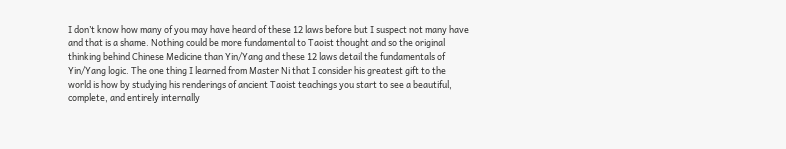I don’t know how many of you may have heard of these 12 laws before but I suspect not many have and that is a shame. Nothing could be more fundamental to Taoist thought and so the original thinking behind Chinese Medicine than Yin/Yang and these 12 laws detail the fundamentals of Yin/Yang logic. The one thing I learned from Master Ni that I consider his greatest gift to the world is how by studying his renderings of ancient Taoist teachings you start to see a beautiful, complete, and entirely internally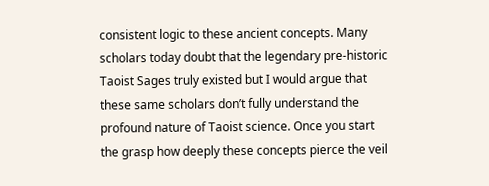consistent logic to these ancient concepts. Many scholars today doubt that the legendary pre-historic Taoist Sages truly existed but I would argue that these same scholars don’t fully understand the profound nature of Taoist science. Once you start the grasp how deeply these concepts pierce the veil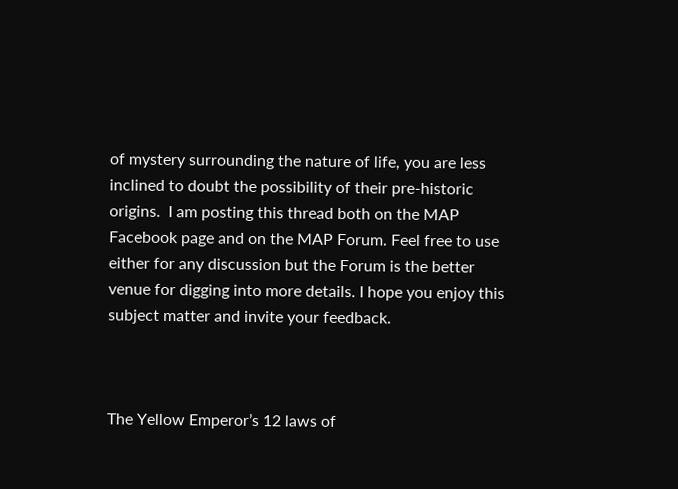of mystery surrounding the nature of life, you are less inclined to doubt the possibility of their pre-historic origins.  I am posting this thread both on the MAP Facebook page and on the MAP Forum. Feel free to use either for any discussion but the Forum is the better venue for digging into more details. I hope you enjoy this subject matter and invite your feedback.



The Yellow Emperor’s 12 laws of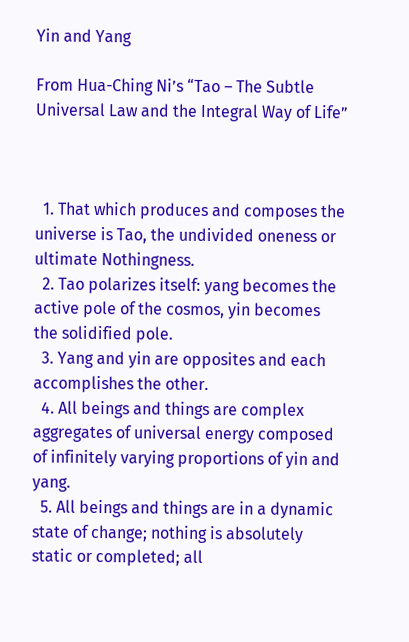Yin and Yang

From Hua-Ching Ni’s “Tao – The Subtle Universal Law and the Integral Way of Life”



  1. That which produces and composes the universe is Tao, the undivided oneness or ultimate Nothingness.
  2. Tao polarizes itself: yang becomes the active pole of the cosmos, yin becomes the solidified pole.
  3. Yang and yin are opposites and each accomplishes the other.
  4. All beings and things are complex aggregates of universal energy composed of infinitely varying proportions of yin and yang.
  5. All beings and things are in a dynamic state of change; nothing is absolutely static or completed; all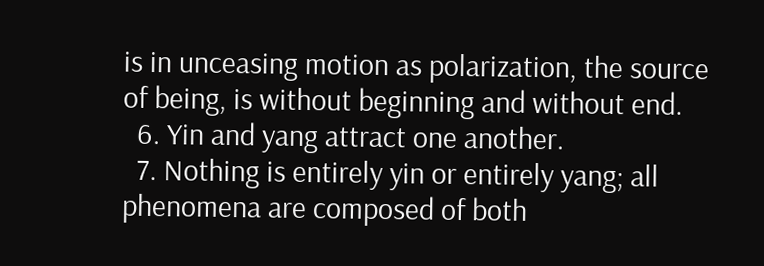is in unceasing motion as polarization, the source of being, is without beginning and without end.
  6. Yin and yang attract one another.
  7. Nothing is entirely yin or entirely yang; all phenomena are composed of both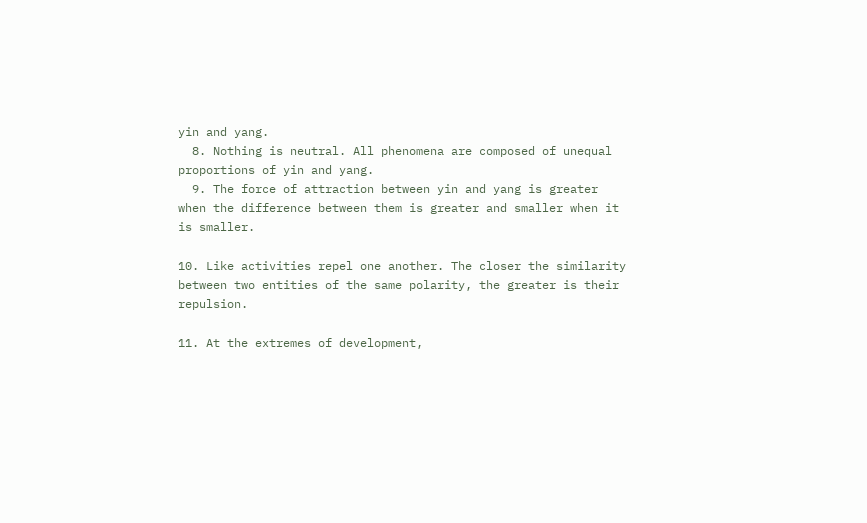yin and yang.
  8. Nothing is neutral. All phenomena are composed of unequal proportions of yin and yang.
  9. The force of attraction between yin and yang is greater when the difference between them is greater and smaller when it is smaller.

10. Like activities repel one another. The closer the similarity between two entities of the same polarity, the greater is their repulsion.

11. At the extremes of development,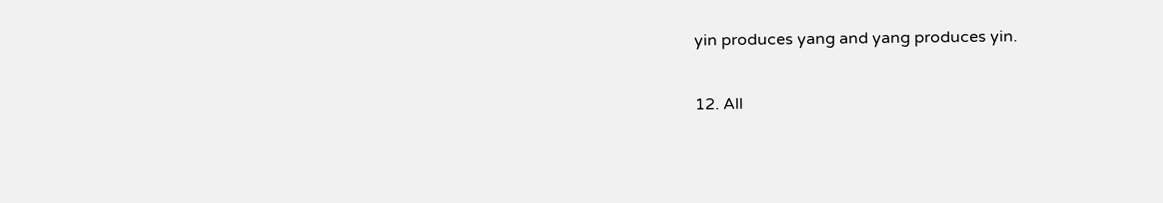yin produces yang and yang produces yin.

12. All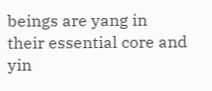beings are yang in their essential core and yin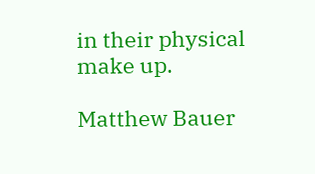in their physical make up.

Matthew Bauer